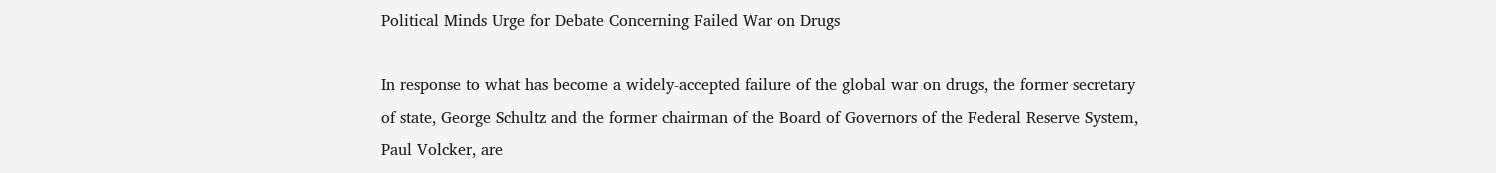Political Minds Urge for Debate Concerning Failed War on Drugs

In response to what has become a widely-accepted failure of the global war on drugs, the former secretary of state, George Schultz and the former chairman of the Board of Governors of the Federal Reserve System, Paul Volcker, are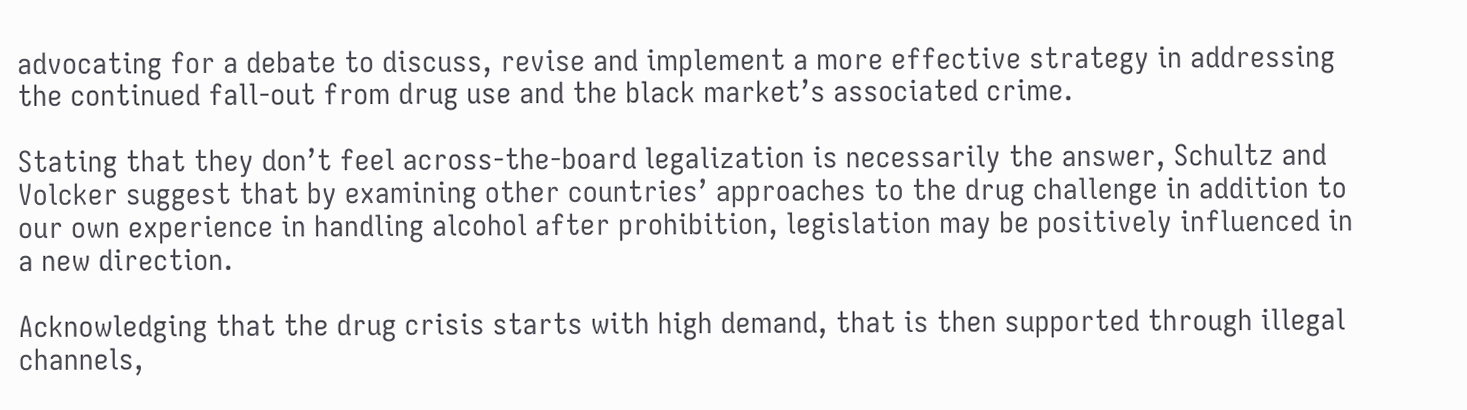advocating for a debate to discuss, revise and implement a more effective strategy in addressing the continued fall-out from drug use and the black market’s associated crime.

Stating that they don’t feel across-the-board legalization is necessarily the answer, Schultz and Volcker suggest that by examining other countries’ approaches to the drug challenge in addition to our own experience in handling alcohol after prohibition, legislation may be positively influenced in a new direction.

Acknowledging that the drug crisis starts with high demand, that is then supported through illegal channels,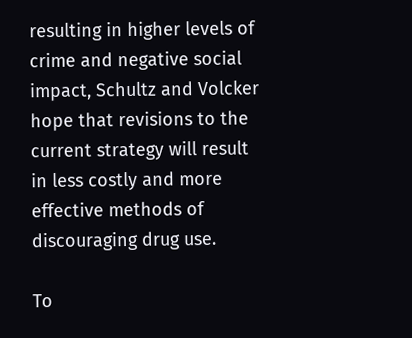resulting in higher levels of crime and negative social impact, Schultz and Volcker hope that revisions to the current strategy will result in less costly and more effective methods of discouraging drug use.

To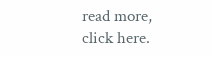read more, click here.